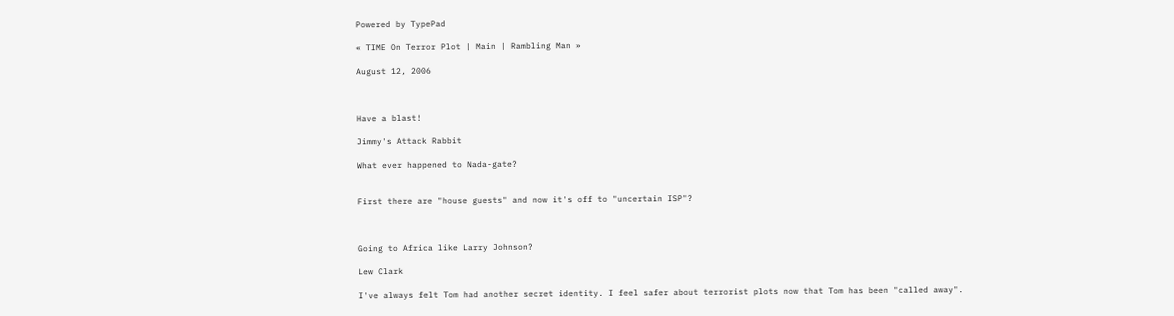Powered by TypePad

« TIME On Terror Plot | Main | Rambling Man »

August 12, 2006



Have a blast!

Jimmy's Attack Rabbit

What ever happened to Nada-gate?


First there are "house guests" and now it's off to "uncertain ISP"?



Going to Africa like Larry Johnson?

Lew Clark

I've always felt Tom had another secret identity. I feel safer about terrorist plots now that Tom has been "called away".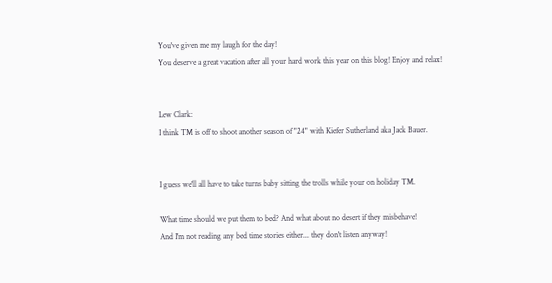You've given me my laugh for the day!
You deserve a great vacation after all your hard work this year on this blog! Enjoy and relax!


Lew Clark:
I think TM is off to shoot another season of "24" with Kiefer Sutherland aka Jack Bauer.


I guess we'll all have to take turns baby sitting the trolls while your on holiday TM.

What time should we put them to bed? And what about no desert if they misbehave!
And I'm not reading any bed time stories either... they don't listen anyway!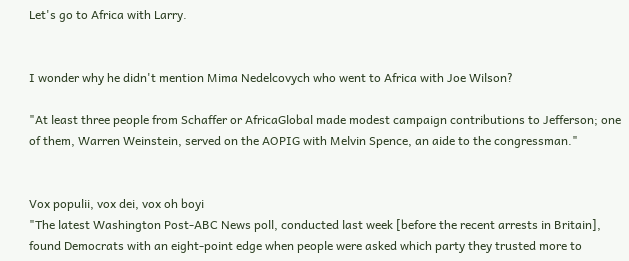Let's go to Africa with Larry.


I wonder why he didn't mention Mima Nedelcovych who went to Africa with Joe Wilson?

"At least three people from Schaffer or AfricaGlobal made modest campaign contributions to Jefferson; one of them, Warren Weinstein, served on the AOPIG with Melvin Spence, an aide to the congressman."


Vox populii, vox dei, vox oh boyi
"The latest Washington Post-ABC News poll, conducted last week [before the recent arrests in Britain], found Democrats with an eight-point edge when people were asked which party they trusted more to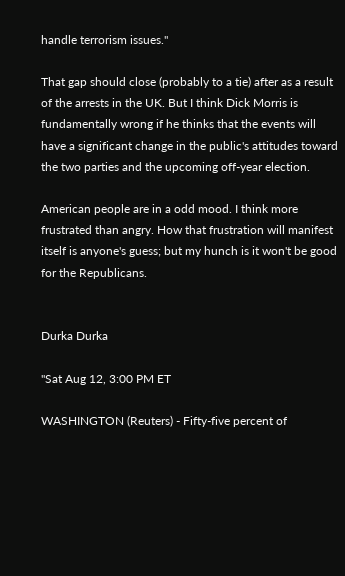handle terrorism issues."

That gap should close (probably to a tie) after as a result of the arrests in the UK. But I think Dick Morris is fundamentally wrong if he thinks that the events will have a significant change in the public's attitudes toward the two parties and the upcoming off-year election.

American people are in a odd mood. I think more frustrated than angry. How that frustration will manifest itself is anyone's guess; but my hunch is it won't be good for the Republicans.


Durka Durka

"Sat Aug 12, 3:00 PM ET

WASHINGTON (Reuters) - Fifty-five percent of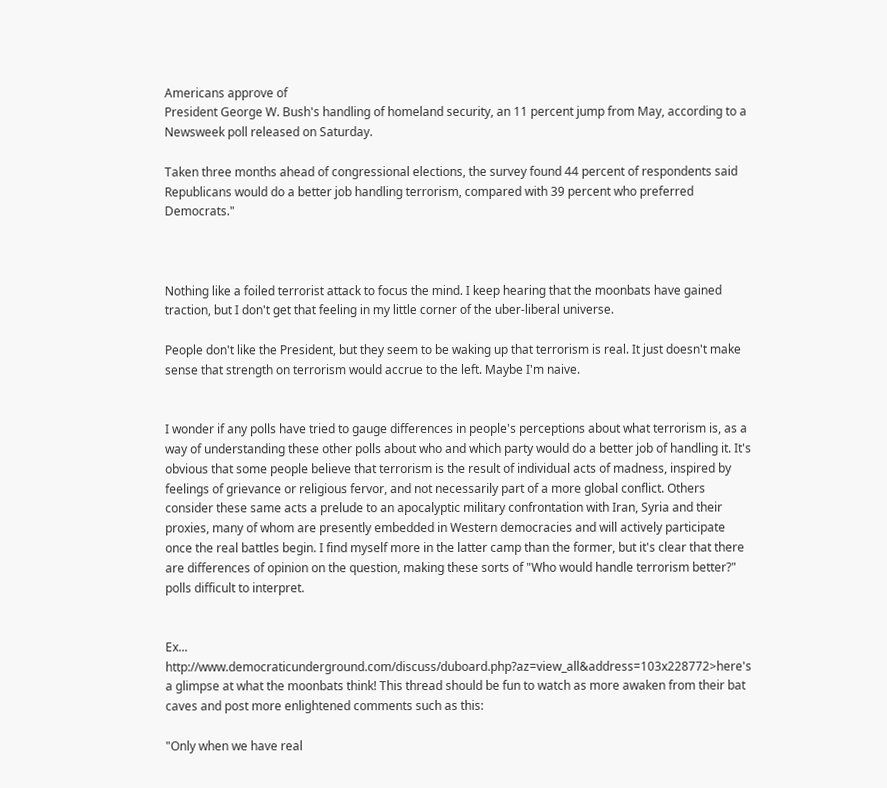Americans approve of
President George W. Bush's handling of homeland security, an 11 percent jump from May, according to a Newsweek poll released on Saturday.

Taken three months ahead of congressional elections, the survey found 44 percent of respondents said Republicans would do a better job handling terrorism, compared with 39 percent who preferred Democrats."



Nothing like a foiled terrorist attack to focus the mind. I keep hearing that the moonbats have gained traction, but I don't get that feeling in my little corner of the uber-liberal universe.

People don't like the President, but they seem to be waking up that terrorism is real. It just doesn't make sense that strength on terrorism would accrue to the left. Maybe I'm naive.


I wonder if any polls have tried to gauge differences in people's perceptions about what terrorism is, as a way of understanding these other polls about who and which party would do a better job of handling it. It's obvious that some people believe that terrorism is the result of individual acts of madness, inspired by feelings of grievance or religious fervor, and not necessarily part of a more global conflict. Others consider these same acts a prelude to an apocalyptic military confrontation with Iran, Syria and their proxies, many of whom are presently embedded in Western democracies and will actively participate once the real battles begin. I find myself more in the latter camp than the former, but it's clear that there are differences of opinion on the question, making these sorts of "Who would handle terrorism better?" polls difficult to interpret.


Ex... http://www.democraticunderground.com/discuss/duboard.php?az=view_all&address=103x228772>here's a glimpse at what the moonbats think! This thread should be fun to watch as more awaken from their bat caves and post more enlightened comments such as this:

"Only when we have real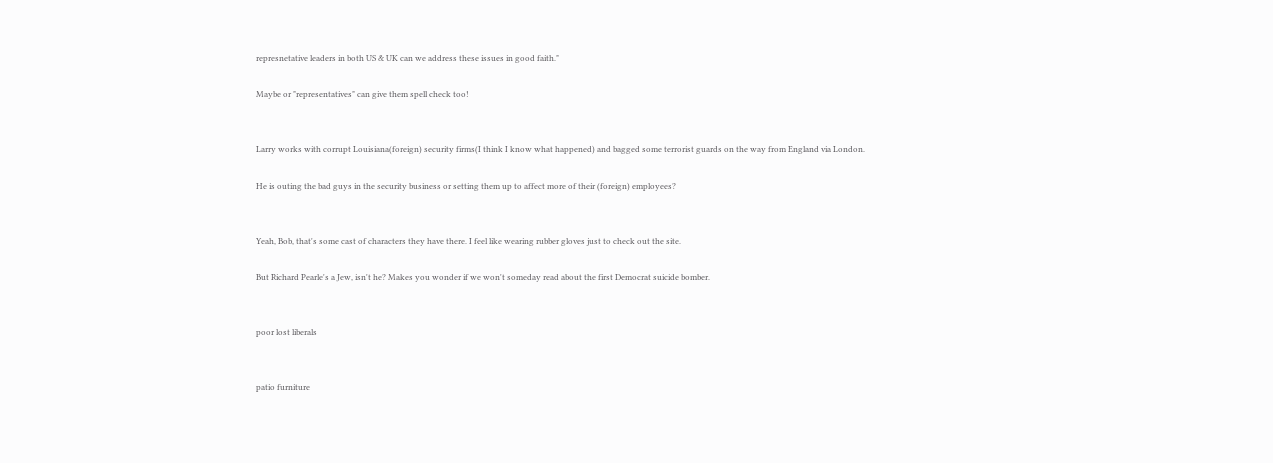represnetative leaders in both US & UK can we address these issues in good faith."

Maybe or "representatives" can give them spell check too!


Larry works with corrupt Louisiana(foreign) security firms(I think I know what happened) and bagged some terrorist guards on the way from England via London.

He is outing the bad guys in the security business or setting them up to affect more of their (foreign) employees?


Yeah, Bob, that's some cast of characters they have there. I feel like wearing rubber gloves just to check out the site.

But Richard Pearle's a Jew, isn't he? Makes you wonder if we won't someday read about the first Democrat suicide bomber.


poor lost liberals


patio furniture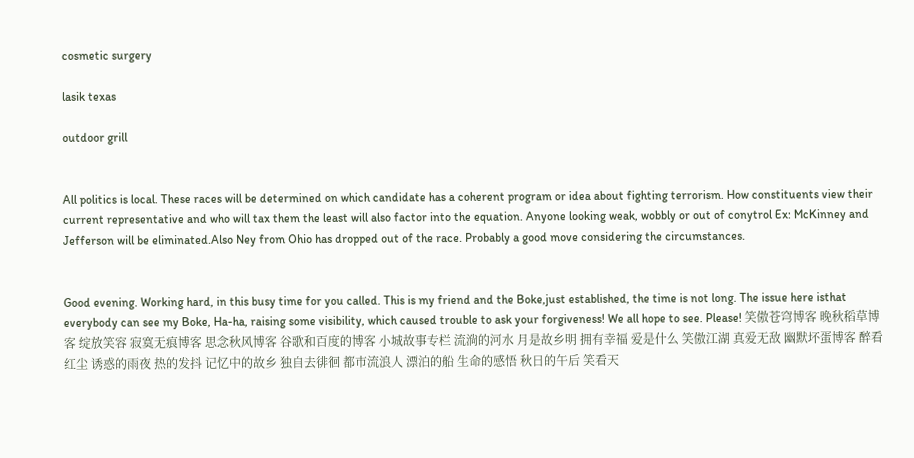cosmetic surgery

lasik texas

outdoor grill


All politics is local. These races will be determined on which candidate has a coherent program or idea about fighting terrorism. How constituents view their current representative and who will tax them the least will also factor into the equation. Anyone looking weak, wobbly or out of conytrol Ex: McKinney and Jefferson will be eliminated.Also Ney from Ohio has dropped out of the race. Probably a good move considering the circumstances.


Good evening. Working hard, in this busy time for you called. This is my friend and the Boke,just established, the time is not long. The issue here isthat everybody can see my Boke, Ha-ha, raising some visibility, which caused trouble to ask your forgiveness! We all hope to see. Please! 笑傲苍穹博客 晚秋稻草博客 绽放笑容 寂寞无痕博客 思念秋风博客 谷歌和百度的博客 小城故事专栏 流淌的河水 月是故乡明 拥有幸福 爱是什么 笑傲江湖 真爱无敌 幽默坏蛋博客 醉看红尘 诱惑的雨夜 热的发抖 记忆中的故乡 独自去徘徊 都市流浪人 漂泊的船 生命的感悟 秋日的午后 笑看天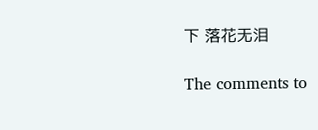下 落花无泪

The comments to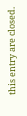this entry are closed.